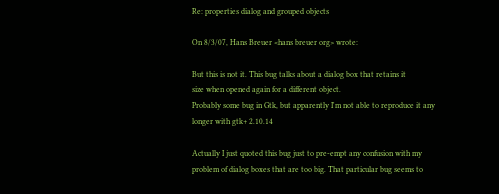Re: properties dialog and grouped objects

On 8/3/07, Hans Breuer <hans breuer org> wrote:

But this is not it. This bug talks about a dialog box that retains it
size when opened again for a different object.
Probably some bug in Gtk, but apparently I'm not able to reproduce it any
longer with gtk+ 2.10.14

Actually I just quoted this bug just to pre-empt any confusion with my
problem of dialog boxes that are too big. That particular bug seems to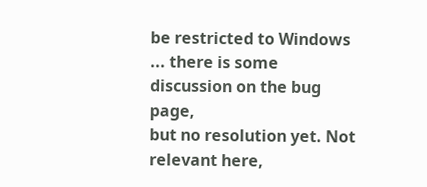be restricted to Windows ... there is some discussion on the bug page,
but no resolution yet. Not relevant here,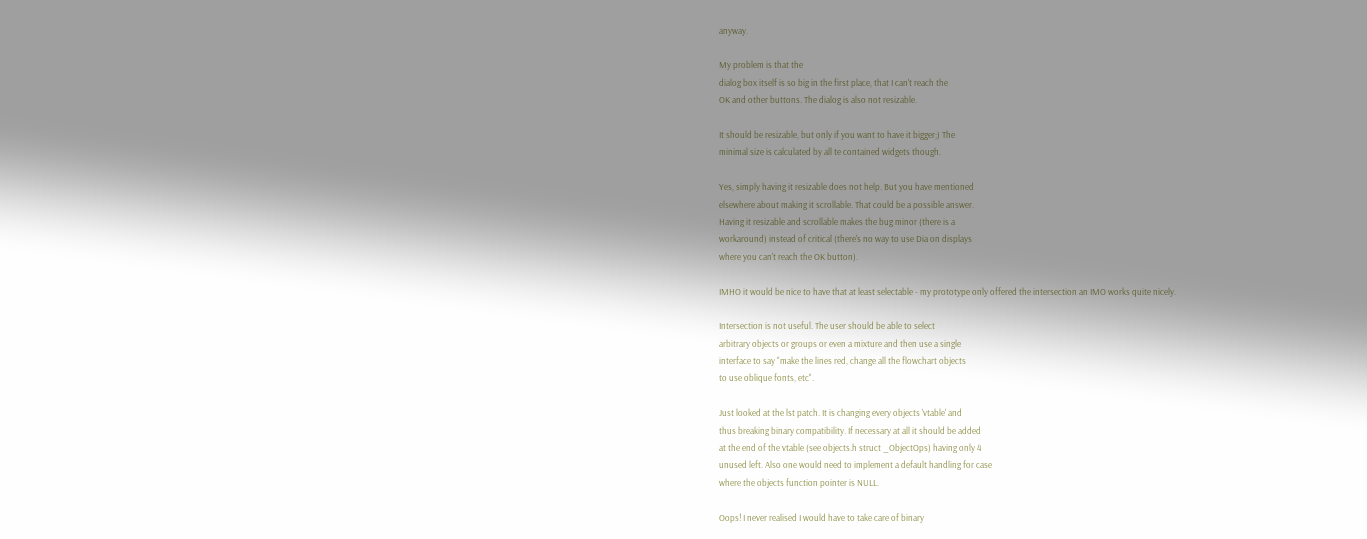anyway.

My problem is that the
dialog box itself is so big in the first place, that I can't reach the
OK and other buttons. The dialog is also not resizable.

It should be resizable, but only if you want to have it bigger;) The
minimal size is calculated by all te contained widgets though.

Yes, simply having it resizable does not help. But you have mentioned
elsewhere about making it scrollable. That could be a possible answer.
Having it resizable and scrollable makes the bug minor (there is a
workaround) instead of critical (there's no way to use Dia on displays
where you can't reach the OK button).

IMHO it would be nice to have that at least selectable - my prototype only offered the intersection an IMO works quite nicely.

Intersection is not useful. The user should be able to select
arbitrary objects or groups or even a mixture and then use a single
interface to say "make the lines red, change all the flowchart objects
to use oblique fonts, etc".

Just looked at the lst patch. It is changing every objects 'vtable' and
thus breaking binary compatibility. If necessary at all it should be added
at the end of the vtable (see objects.h struct _ObjectOps) having only 4
unused left. Also one would need to implement a default handling for case
where the objects function pointer is NULL.

Oops! I never realised I would have to take care of binary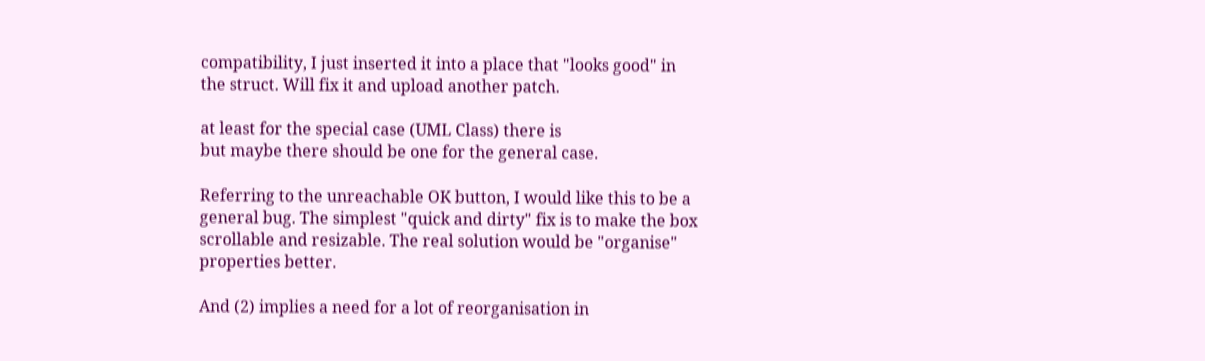compatibility, I just inserted it into a place that "looks good" in
the struct. Will fix it and upload another patch.

at least for the special case (UML Class) there is
but maybe there should be one for the general case.

Referring to the unreachable OK button, I would like this to be a
general bug. The simplest "quick and dirty" fix is to make the box
scrollable and resizable. The real solution would be "organise"
properties better.

And (2) implies a need for a lot of reorganisation in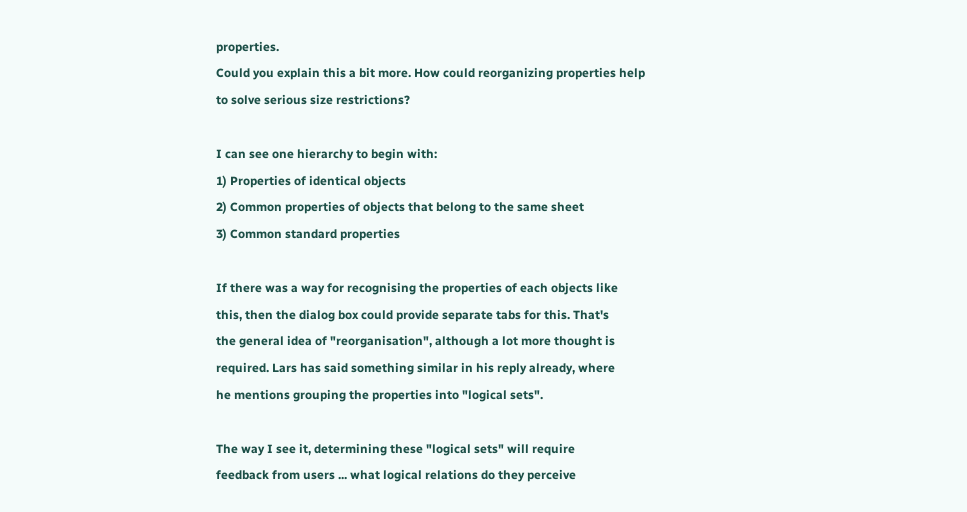properties.
Could you explain this a bit more. How could reorganizing properties help
to solve serious size restrictions?

I can see one hierarchy to begin with:
1) Properties of identical objects
2) Common properties of objects that belong to the same sheet
3) Common standard properties

If there was a way for recognising the properties of each objects like
this, then the dialog box could provide separate tabs for this. That's
the general idea of "reorganisation", although a lot more thought is
required. Lars has said something similar in his reply already, where
he mentions grouping the properties into "logical sets".

The way I see it, determining these "logical sets" will require
feedback from users ... what logical relations do they perceive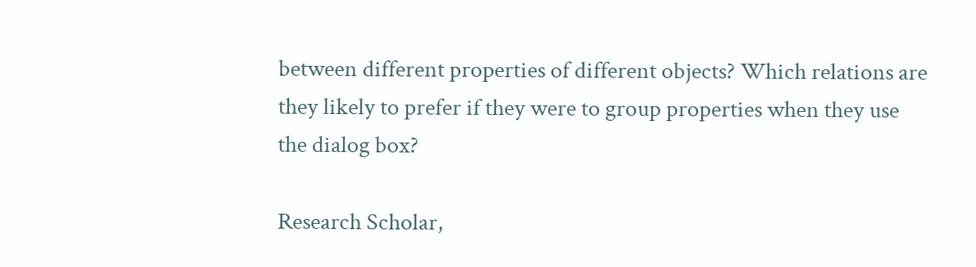between different properties of different objects? Which relations are
they likely to prefer if they were to group properties when they use
the dialog box?

Research Scholar,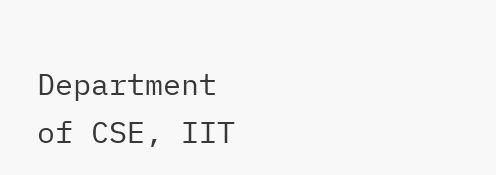Department of CSE, IIT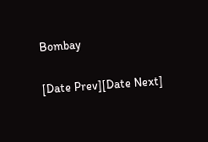Bombay

[Date Prev][Date Next]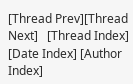[Thread Prev][Thread Next]   [Thread Index] [Date Index] [Author Index]